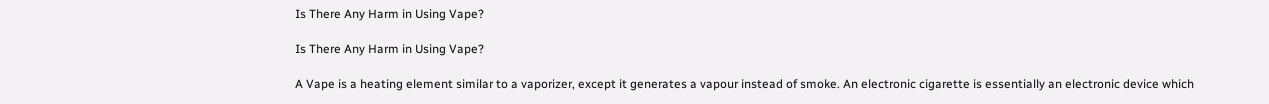Is There Any Harm in Using Vape?

Is There Any Harm in Using Vape?

A Vape is a heating element similar to a vaporizer, except it generates a vapour instead of smoke. An electronic cigarette is essentially an electronic device which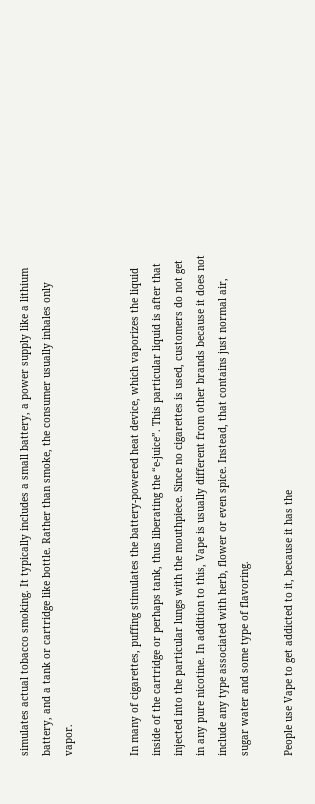simulates actual tobacco smoking. It typically includes a small battery, a power supply like a lithium battery, and a tank or cartridge like bottle. Rather than smoke, the consumer usually inhales only vapor.


In many of cigarettes, puffing stimulates the battery-powered heat device, which vaporizes the liquid inside of the cartridge or perhaps tank, thus liberating the “e-juice”. This particular liquid is after that injected into the particular lungs with the mouthpiece. Since no cigarettes is used, customers do not get in any pure nicotine. In addition to this, Vape is usually different from other brands because it does not include any type associated with herb, flower or even spice. Instead, that contains just normal air, sugar water and some type of flavoring.

People use Vape to get addicted to it, because it has the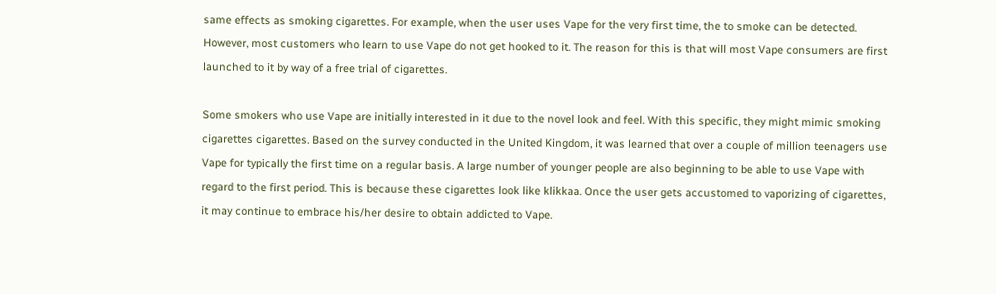same effects as smoking cigarettes. For example, when the user uses Vape for the very first time, the to smoke can be detected. However, most customers who learn to use Vape do not get hooked to it. The reason for this is that will most Vape consumers are first launched to it by way of a free trial of cigarettes.

Some smokers who use Vape are initially interested in it due to the novel look and feel. With this specific, they might mimic smoking cigarettes cigarettes. Based on the survey conducted in the United Kingdom, it was learned that over a couple of million teenagers use Vape for typically the first time on a regular basis. A large number of younger people are also beginning to be able to use Vape with regard to the first period. This is because these cigarettes look like klikkaa. Once the user gets accustomed to vaporizing of cigarettes, it may continue to embrace his/her desire to obtain addicted to Vape.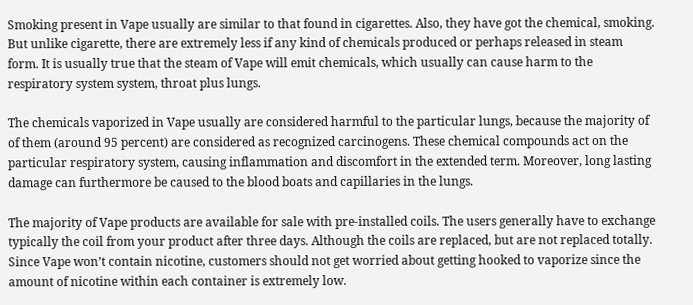Smoking present in Vape usually are similar to that found in cigarettes. Also, they have got the chemical, smoking. But unlike cigarette, there are extremely less if any kind of chemicals produced or perhaps released in steam form. It is usually true that the steam of Vape will emit chemicals, which usually can cause harm to the respiratory system system, throat plus lungs.

The chemicals vaporized in Vape usually are considered harmful to the particular lungs, because the majority of of them (around 95 percent) are considered as recognized carcinogens. These chemical compounds act on the particular respiratory system, causing inflammation and discomfort in the extended term. Moreover, long lasting damage can furthermore be caused to the blood boats and capillaries in the lungs.

The majority of Vape products are available for sale with pre-installed coils. The users generally have to exchange typically the coil from your product after three days. Although the coils are replaced, but are not replaced totally. Since Vape won’t contain nicotine, customers should not get worried about getting hooked to vaporize since the amount of nicotine within each container is extremely low.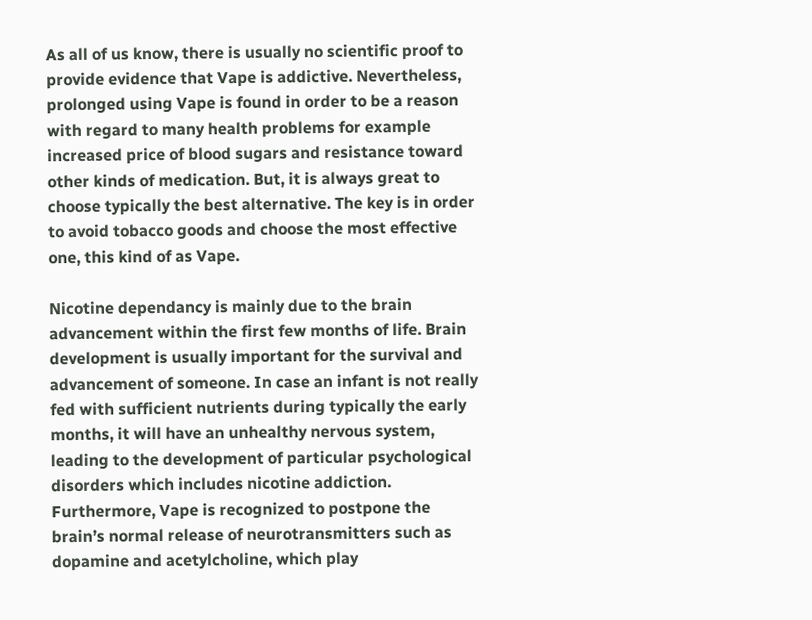As all of us know, there is usually no scientific proof to provide evidence that Vape is addictive. Nevertheless, prolonged using Vape is found in order to be a reason with regard to many health problems for example increased price of blood sugars and resistance toward other kinds of medication. But, it is always great to choose typically the best alternative. The key is in order to avoid tobacco goods and choose the most effective one, this kind of as Vape.

Nicotine dependancy is mainly due to the brain advancement within the first few months of life. Brain development is usually important for the survival and advancement of someone. In case an infant is not really fed with sufficient nutrients during typically the early months, it will have an unhealthy nervous system, leading to the development of particular psychological disorders which includes nicotine addiction. Furthermore, Vape is recognized to postpone the brain’s normal release of neurotransmitters such as dopamine and acetylcholine, which play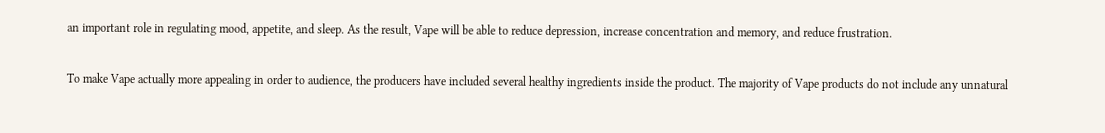an important role in regulating mood, appetite, and sleep. As the result, Vape will be able to reduce depression, increase concentration and memory, and reduce frustration.

To make Vape actually more appealing in order to audience, the producers have included several healthy ingredients inside the product. The majority of Vape products do not include any unnatural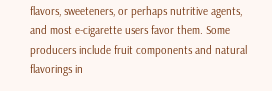flavors, sweeteners, or perhaps nutritive agents, and most e-cigarette users favor them. Some producers include fruit components and natural flavorings in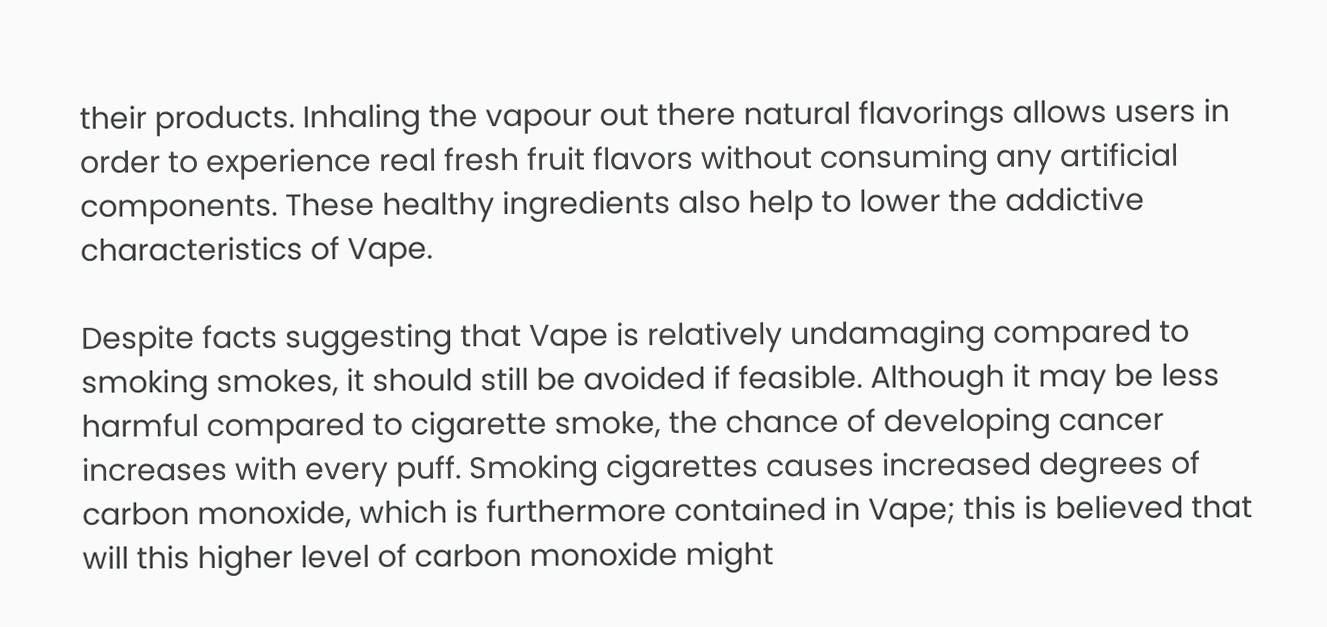their products. Inhaling the vapour out there natural flavorings allows users in order to experience real fresh fruit flavors without consuming any artificial components. These healthy ingredients also help to lower the addictive characteristics of Vape.

Despite facts suggesting that Vape is relatively undamaging compared to smoking smokes, it should still be avoided if feasible. Although it may be less harmful compared to cigarette smoke, the chance of developing cancer increases with every puff. Smoking cigarettes causes increased degrees of carbon monoxide, which is furthermore contained in Vape; this is believed that will this higher level of carbon monoxide might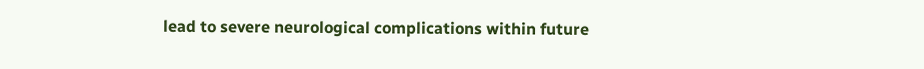lead to severe neurological complications within future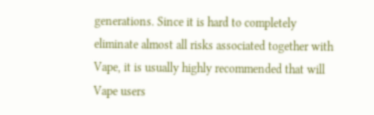generations. Since it is hard to completely eliminate almost all risks associated together with Vape, it is usually highly recommended that will Vape users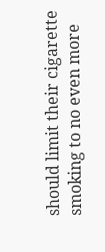should limit their cigarette smoking to no even more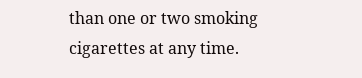than one or two smoking cigarettes at any time.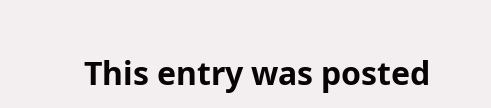This entry was posted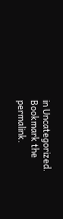in Uncategorized. Bookmark the permalink.